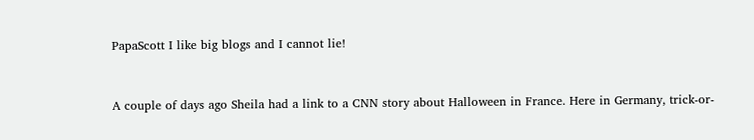PapaScott I like big blogs and I cannot lie!


A couple of days ago Sheila had a link to a CNN story about Halloween in France. Here in Germany, trick-or-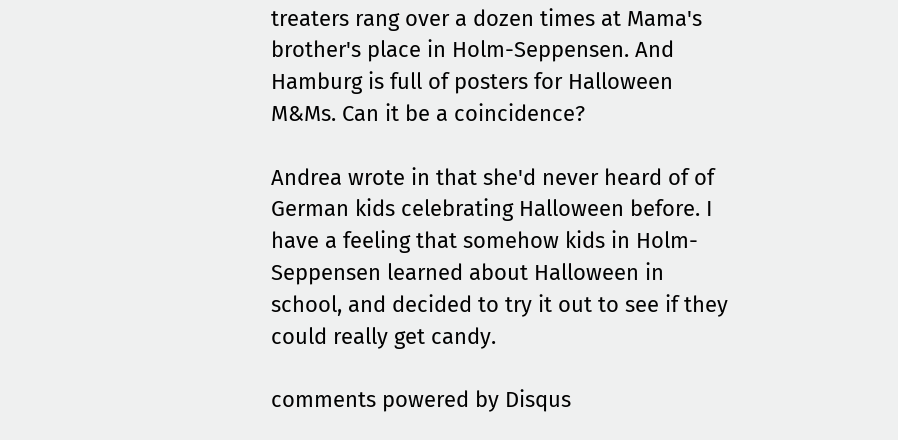treaters rang over a dozen times at Mama's brother's place in Holm-Seppensen. And Hamburg is full of posters for Halloween M&Ms. Can it be a coincidence?

Andrea wrote in that she'd never heard of of German kids celebrating Halloween before. I have a feeling that somehow kids in Holm-Seppensen learned about Halloween in school, and decided to try it out to see if they could really get candy.

comments powered by Disqus